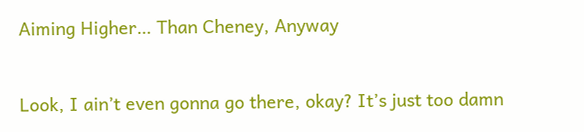Aiming Higher… Than Cheney, Anyway


Look, I ain’t even gonna go there, okay? It’s just too damn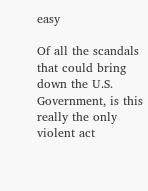easy

Of all the scandals that could bring down the U.S. Government, is this really the only violent act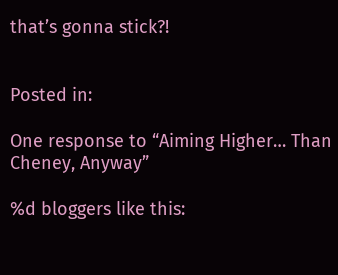that’s gonna stick?!


Posted in:

One response to “Aiming Higher… Than Cheney, Anyway”

%d bloggers like this: